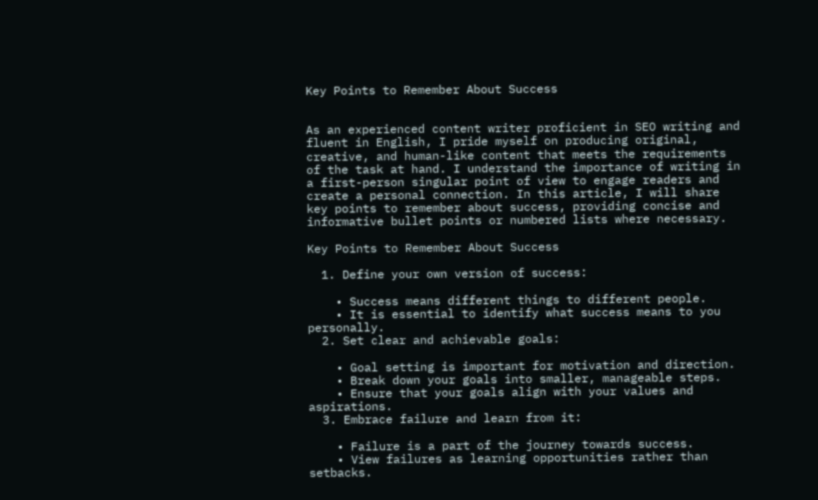Key Points to Remember About Success


As an experienced content writer proficient in SEO writing and fluent in English, I pride myself on producing original, creative, and human-like content that meets the requirements of the task at hand. I understand the importance of writing in a first-person singular point of view to engage readers and create a personal connection. In this article, I will share key points to remember about success, providing concise and informative bullet points or numbered lists where necessary.

Key Points to Remember About Success

  1. Define your own version of success:

    • Success means different things to different people.
    • It is essential to identify what success means to you personally.
  2. Set clear and achievable goals:

    • Goal setting is important for motivation and direction.
    • Break down your goals into smaller, manageable steps.
    • Ensure that your goals align with your values and aspirations.
  3. Embrace failure and learn from it:

    • Failure is a part of the journey towards success.
    • View failures as learning opportunities rather than setbacks.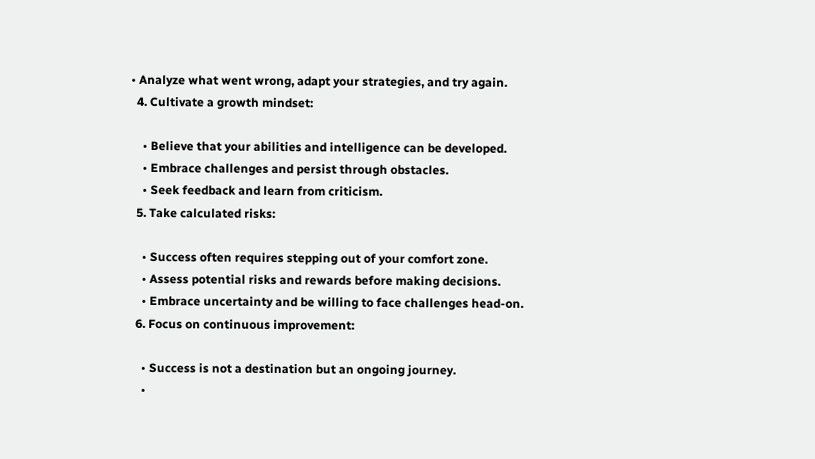• Analyze what went wrong, adapt your strategies, and try again.
  4. Cultivate a growth mindset:

    • Believe that your abilities and intelligence can be developed.
    • Embrace challenges and persist through obstacles.
    • Seek feedback and learn from criticism.
  5. Take calculated risks:

    • Success often requires stepping out of your comfort zone.
    • Assess potential risks and rewards before making decisions.
    • Embrace uncertainty and be willing to face challenges head-on.
  6. Focus on continuous improvement:

    • Success is not a destination but an ongoing journey.
    •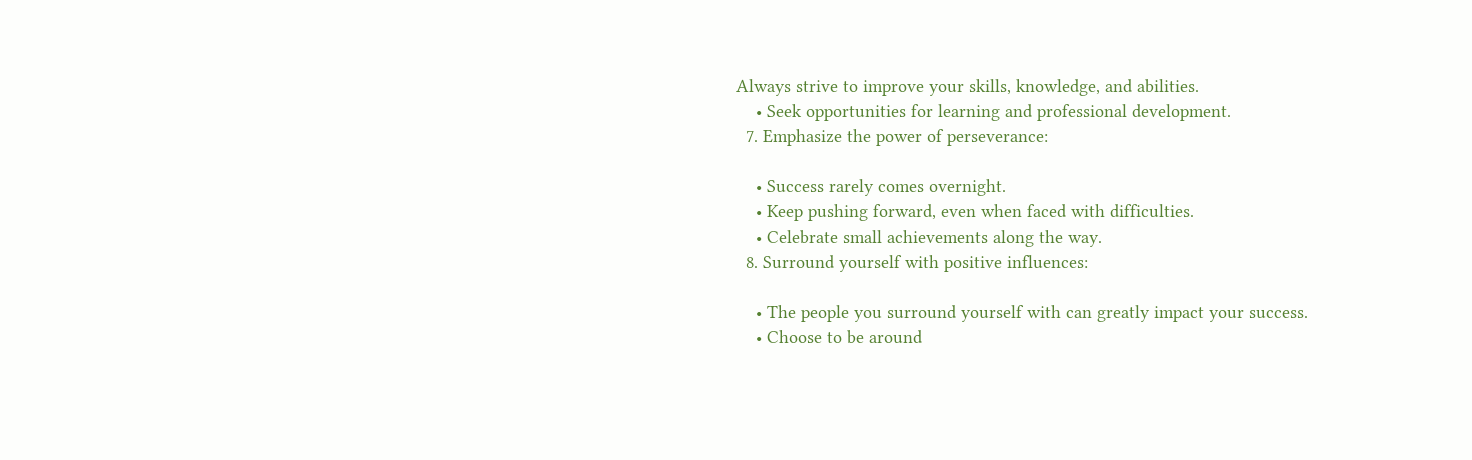Always strive to improve your skills, knowledge, and abilities.
    • Seek opportunities for learning and professional development.
  7. Emphasize the power of perseverance:

    • Success rarely comes overnight.
    • Keep pushing forward, even when faced with difficulties.
    • Celebrate small achievements along the way.
  8. Surround yourself with positive influences:

    • The people you surround yourself with can greatly impact your success.
    • Choose to be around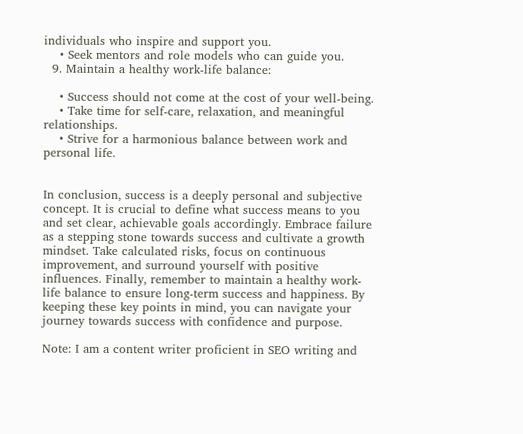individuals who inspire and support you.
    • Seek mentors and role models who can guide you.
  9. Maintain a healthy work-life balance:

    • Success should not come at the cost of your well-being.
    • Take time for self-care, relaxation, and meaningful relationships.
    • Strive for a harmonious balance between work and personal life.


In conclusion, success is a deeply personal and subjective concept. It is crucial to define what success means to you and set clear, achievable goals accordingly. Embrace failure as a stepping stone towards success and cultivate a growth mindset. Take calculated risks, focus on continuous improvement, and surround yourself with positive influences. Finally, remember to maintain a healthy work-life balance to ensure long-term success and happiness. By keeping these key points in mind, you can navigate your journey towards success with confidence and purpose.

Note: I am a content writer proficient in SEO writing and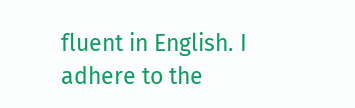fluent in English. I adhere to the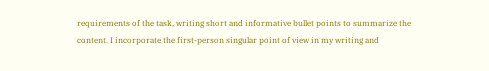requirements of the task, writing short and informative bullet points to summarize the content. I incorporate the first-person singular point of view in my writing and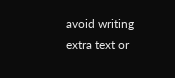avoid writing extra text or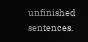unfinished sentences.